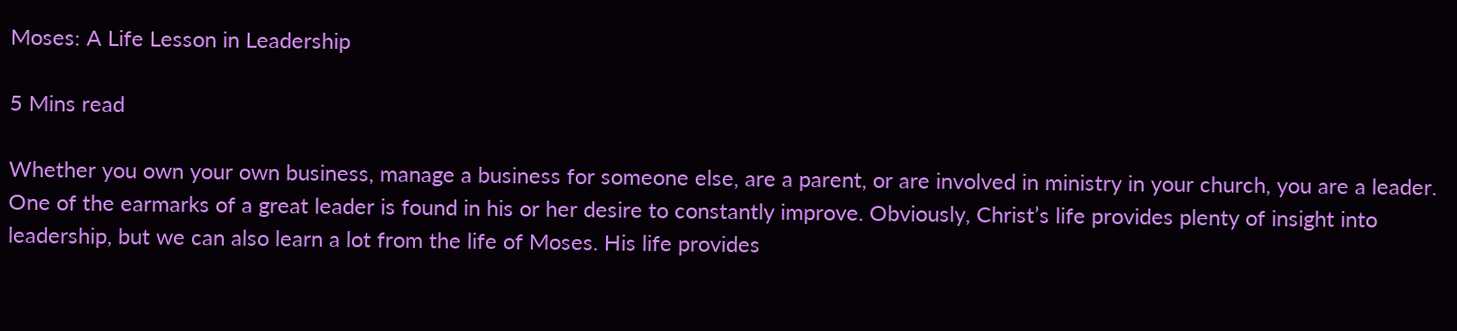Moses: A Life Lesson in Leadership

5 Mins read

Whether you own your own business, manage a business for someone else, are a parent, or are involved in ministry in your church, you are a leader. One of the earmarks of a great leader is found in his or her desire to constantly improve. Obviously, Christ’s life provides plenty of insight into leadership, but we can also learn a lot from the life of Moses. His life provides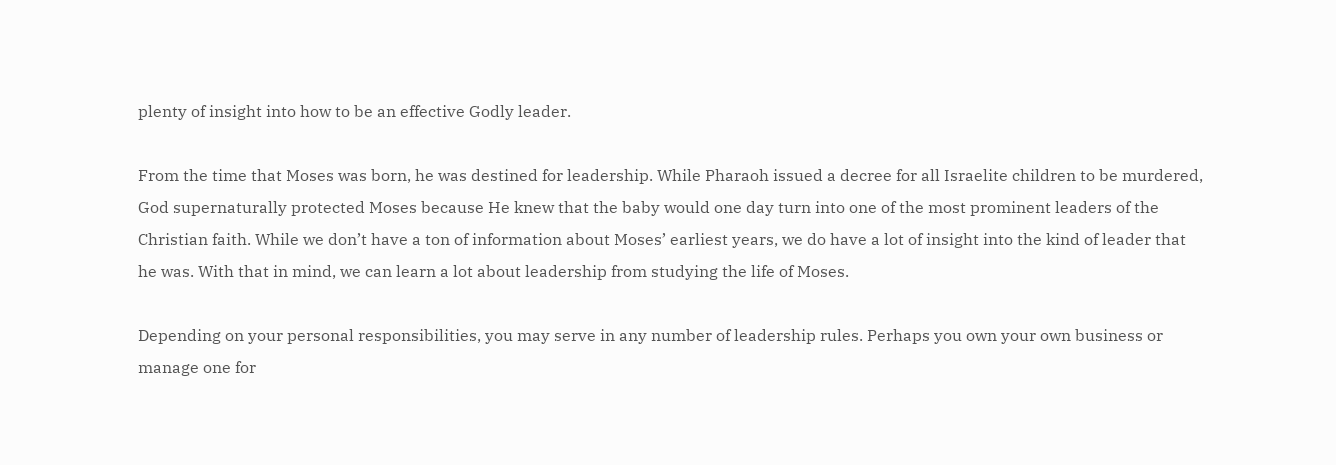plenty of insight into how to be an effective Godly leader.

From the time that Moses was born, he was destined for leadership. While Pharaoh issued a decree for all Israelite children to be murdered, God supernaturally protected Moses because He knew that the baby would one day turn into one of the most prominent leaders of the Christian faith. While we don’t have a ton of information about Moses’ earliest years, we do have a lot of insight into the kind of leader that he was. With that in mind, we can learn a lot about leadership from studying the life of Moses.

Depending on your personal responsibilities, you may serve in any number of leadership rules. Perhaps you own your own business or manage one for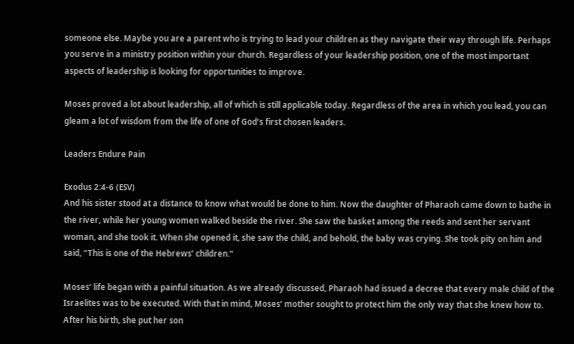someone else. Maybe you are a parent who is trying to lead your children as they navigate their way through life. Perhaps you serve in a ministry position within your church. Regardless of your leadership position, one of the most important aspects of leadership is looking for opportunities to improve.

Moses proved a lot about leadership, all of which is still applicable today. Regardless of the area in which you lead, you can gleam a lot of wisdom from the life of one of God’s first chosen leaders.

Leaders Endure Pain

Exodus 2:4-6 (ESV)
And his sister stood at a distance to know what would be done to him. Now the daughter of Pharaoh came down to bathe in the river, while her young women walked beside the river. She saw the basket among the reeds and sent her servant woman, and she took it. When she opened it, she saw the child, and behold, the baby was crying. She took pity on him and said, “This is one of the Hebrews’ children.”

Moses’ life began with a painful situation. As we already discussed, Pharaoh had issued a decree that every male child of the Israelites was to be executed. With that in mind, Moses’ mother sought to protect him the only way that she knew how to. After his birth, she put her son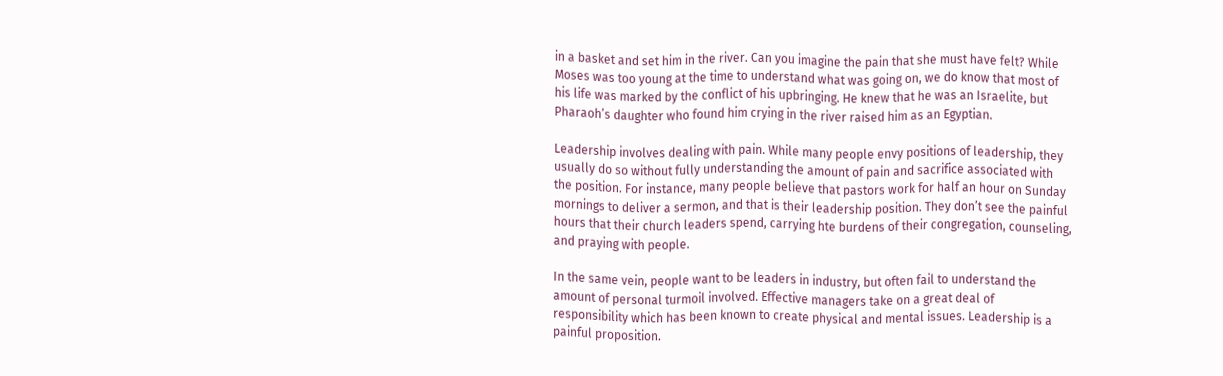in a basket and set him in the river. Can you imagine the pain that she must have felt? While Moses was too young at the time to understand what was going on, we do know that most of his life was marked by the conflict of his upbringing. He knew that he was an Israelite, but Pharaoh’s daughter who found him crying in the river raised him as an Egyptian.

Leadership involves dealing with pain. While many people envy positions of leadership, they usually do so without fully understanding the amount of pain and sacrifice associated with the position. For instance, many people believe that pastors work for half an hour on Sunday mornings to deliver a sermon, and that is their leadership position. They don’t see the painful hours that their church leaders spend, carrying hte burdens of their congregation, counseling, and praying with people.

In the same vein, people want to be leaders in industry, but often fail to understand the amount of personal turmoil involved. Effective managers take on a great deal of responsibility which has been known to create physical and mental issues. Leadership is a painful proposition.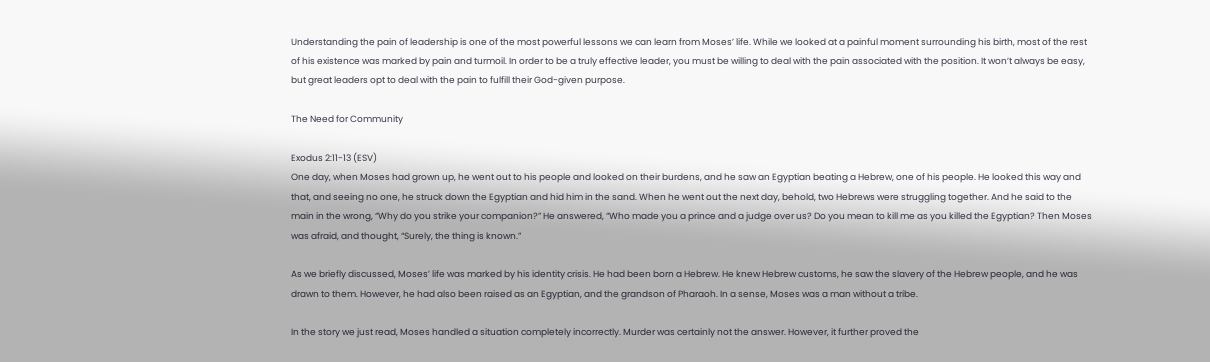Understanding the pain of leadership is one of the most powerful lessons we can learn from Moses’ life. While we looked at a painful moment surrounding his birth, most of the rest of his existence was marked by pain and turmoil. In order to be a truly effective leader, you must be willing to deal with the pain associated with the position. It won’t always be easy, but great leaders opt to deal with the pain to fulfill their God-given purpose.

The Need for Community

Exodus 2:11-13 (ESV)
One day, when Moses had grown up, he went out to his people and looked on their burdens, and he saw an Egyptian beating a Hebrew, one of his people. He looked this way and that, and seeing no one, he struck down the Egyptian and hid him in the sand. When he went out the next day, behold, two Hebrews were struggling together. And he said to the main in the wrong, “Why do you strike your companion?” He answered, “Who made you a prince and a judge over us? Do you mean to kill me as you killed the Egyptian? Then Moses was afraid, and thought, “Surely, the thing is known.”

As we briefly discussed, Moses’ life was marked by his identity crisis. He had been born a Hebrew. He knew Hebrew customs, he saw the slavery of the Hebrew people, and he was drawn to them. However, he had also been raised as an Egyptian, and the grandson of Pharaoh. In a sense, Moses was a man without a tribe.

In the story we just read, Moses handled a situation completely incorrectly. Murder was certainly not the answer. However, it further proved the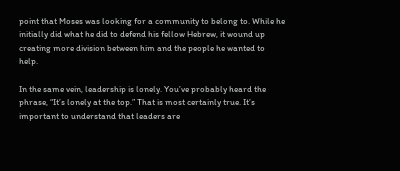point that Moses was looking for a community to belong to. While he initially did what he did to defend his fellow Hebrew, it wound up creating more division between him and the people he wanted to help.

In the same vein, leadership is lonely. You’ve probably heard the phrase, “It’s lonely at the top.” That is most certainly true. It’s important to understand that leaders are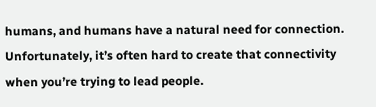humans, and humans have a natural need for connection. Unfortunately, it’s often hard to create that connectivity when you’re trying to lead people.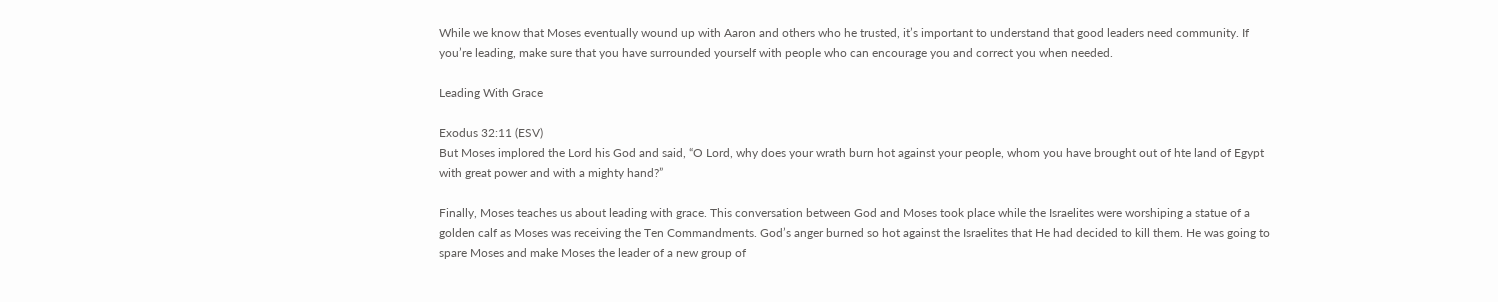While we know that Moses eventually wound up with Aaron and others who he trusted, it’s important to understand that good leaders need community. If you’re leading, make sure that you have surrounded yourself with people who can encourage you and correct you when needed.

Leading With Grace

Exodus 32:11 (ESV)
But Moses implored the Lord his God and said, “O Lord, why does your wrath burn hot against your people, whom you have brought out of hte land of Egypt with great power and with a mighty hand?”

Finally, Moses teaches us about leading with grace. This conversation between God and Moses took place while the Israelites were worshiping a statue of a golden calf as Moses was receiving the Ten Commandments. God’s anger burned so hot against the Israelites that He had decided to kill them. He was going to spare Moses and make Moses the leader of a new group of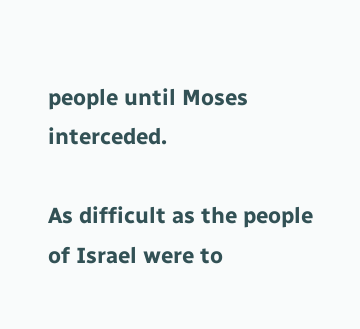people until Moses interceded.

As difficult as the people of Israel were to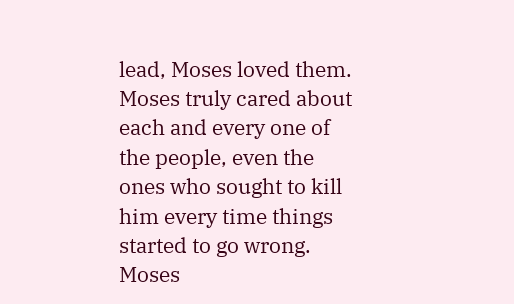lead, Moses loved them. Moses truly cared about each and every one of the people, even the ones who sought to kill him every time things started to go wrong. Moses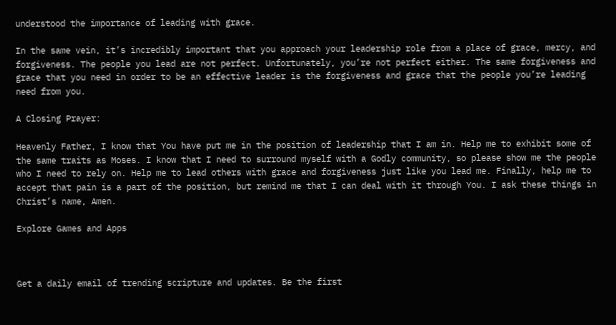understood the importance of leading with grace.

In the same vein, it’s incredibly important that you approach your leadership role from a place of grace, mercy, and forgiveness. The people you lead are not perfect. Unfortunately, you’re not perfect either. The same forgiveness and grace that you need in order to be an effective leader is the forgiveness and grace that the people you’re leading need from you.

A Closing Prayer:

Heavenly Father, I know that You have put me in the position of leadership that I am in. Help me to exhibit some of the same traits as Moses. I know that I need to surround myself with a Godly community, so please show me the people who I need to rely on. Help me to lead others with grace and forgiveness just like you lead me. Finally, help me to accept that pain is a part of the position, but remind me that I can deal with it through You. I ask these things in Christ’s name, Amen.

Explore Games and Apps



Get a daily email of trending scripture and updates. Be the first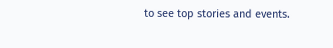to see top stories and events.